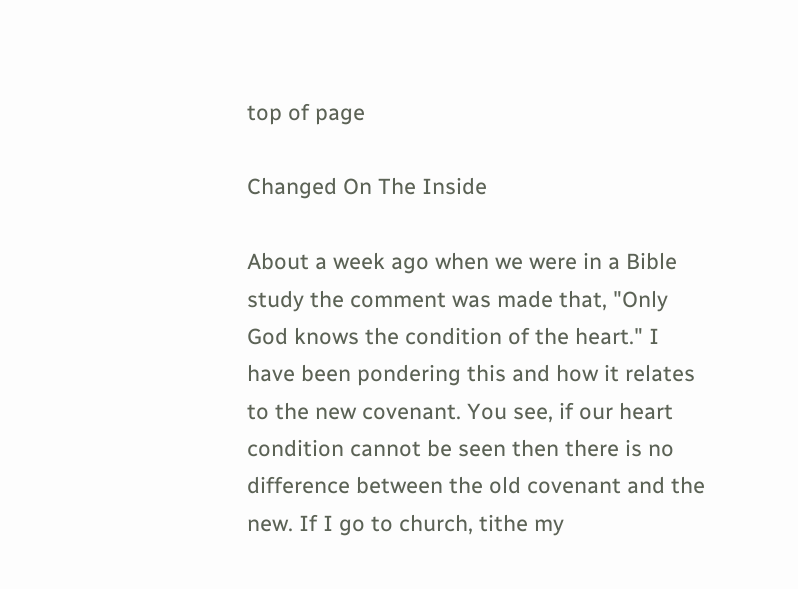top of page

Changed On The Inside

About a week ago when we were in a Bible study the comment was made that, "Only God knows the condition of the heart." I have been pondering this and how it relates to the new covenant. You see, if our heart condition cannot be seen then there is no difference between the old covenant and the new. If I go to church, tithe my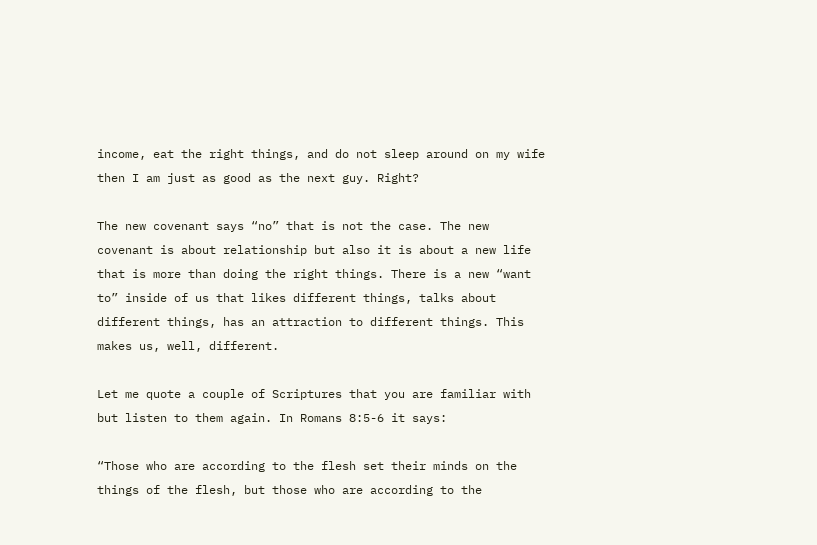income, eat the right things, and do not sleep around on my wife then I am just as good as the next guy. Right?

The new covenant says “no” that is not the case. The new covenant is about relationship but also it is about a new life that is more than doing the right things. There is a new “want to” inside of us that likes different things, talks about different things, has an attraction to different things. This makes us, well, different.

Let me quote a couple of Scriptures that you are familiar with but listen to them again. In Romans 8:5-6 it says:

“Those who are according to the flesh set their minds on the things of the flesh, but those who are according to the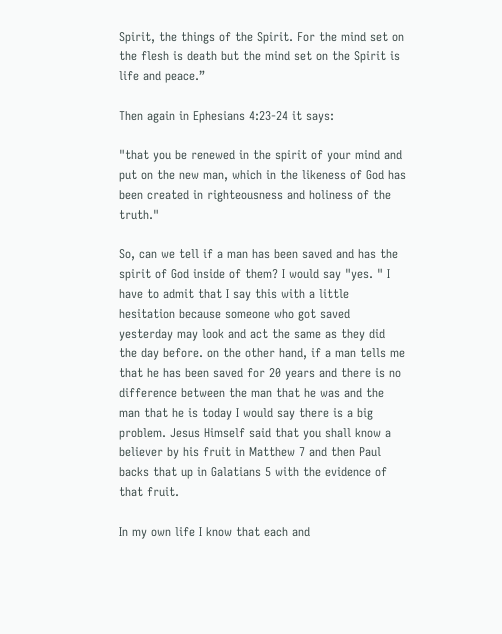Spirit, the things of the Spirit. For the mind set on the flesh is death but the mind set on the Spirit is life and peace.”

Then again in Ephesians 4:23-24 it says:

"that you be renewed in the spirit of your mind and put on the new man, which in the likeness of God has been created in righteousness and holiness of the truth."

So, can we tell if a man has been saved and has the spirit of God inside of them? I would say "yes. " I have to admit that I say this with a little hesitation because someone who got saved yesterday may look and act the same as they did the day before. on the other hand, if a man tells me that he has been saved for 20 years and there is no difference between the man that he was and the man that he is today I would say there is a big problem. Jesus Himself said that you shall know a believer by his fruit in Matthew 7 and then Paul backs that up in Galatians 5 with the evidence of that fruit.

In my own life I know that each and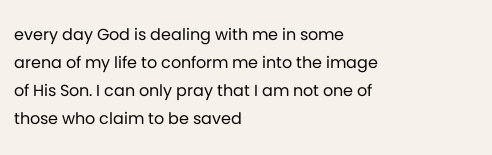every day God is dealing with me in some arena of my life to conform me into the image of His Son. I can only pray that I am not one of those who claim to be saved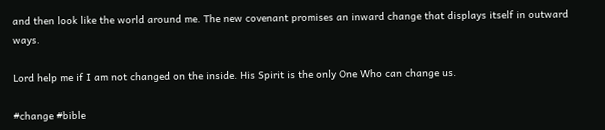and then look like the world around me. The new covenant promises an inward change that displays itself in outward ways.

Lord help me if I am not changed on the inside. His Spirit is the only One Who can change us.

#change #bible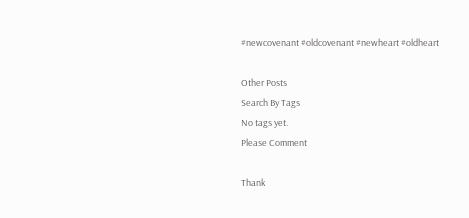#newcovenant #oldcovenant #newheart #oldheart

Other Posts
Search By Tags
No tags yet.
Please Comment

Thank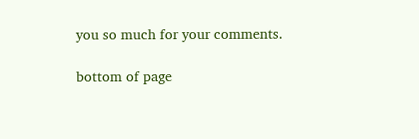you so much for your comments.

bottom of page